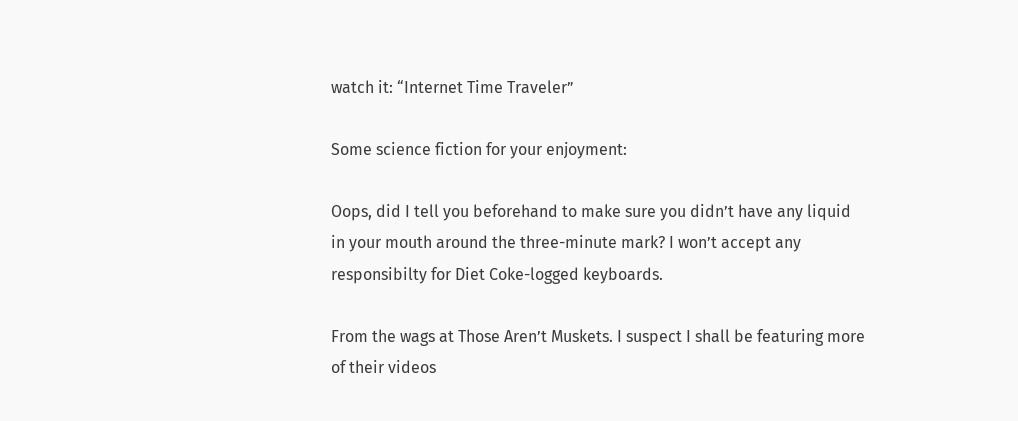watch it: “Internet Time Traveler”

Some science fiction for your enjoyment:

Oops, did I tell you beforehand to make sure you didn’t have any liquid in your mouth around the three-minute mark? I won’t accept any responsibilty for Diet Coke-logged keyboards.

From the wags at Those Aren’t Muskets. I suspect I shall be featuring more of their videos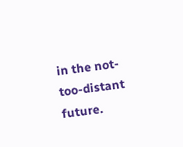in the not-too-distant future.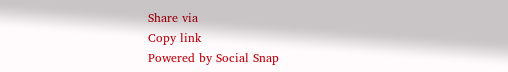Share via
Copy link
Powered by Social Snap